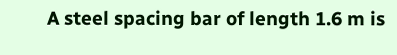A steel spacing bar of length 1.6 m is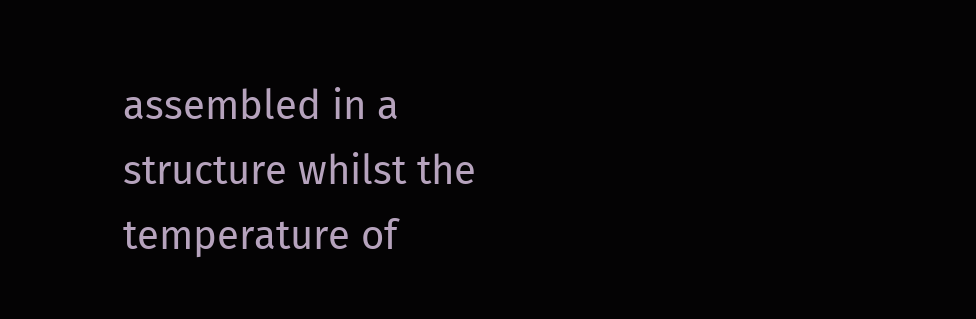assembled in a structure whilst the temperature of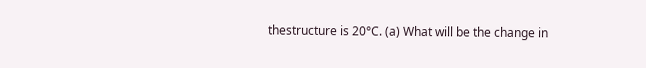thestructure is 20°C. (a) What will be the change in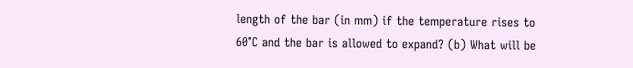length of the bar (in mm) if the temperature rises to 60°C and the bar is allowed to expand? (b) What will be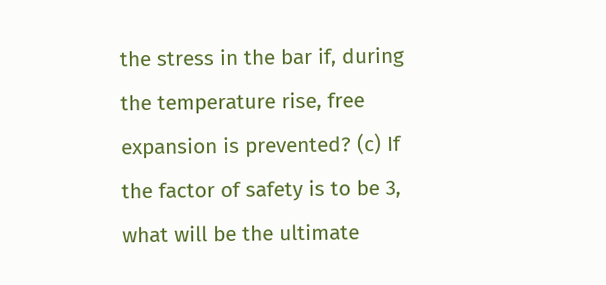the stress in the bar if, during the temperature rise, free expansion is prevented? (c) If the factor of safety is to be 3, what will be the ultimate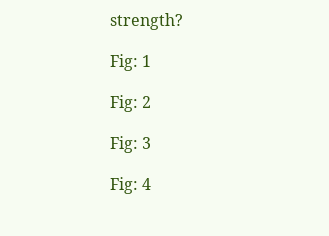strength?

Fig: 1

Fig: 2

Fig: 3

Fig: 4